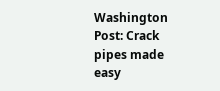Washington Post: Crack pipes made easy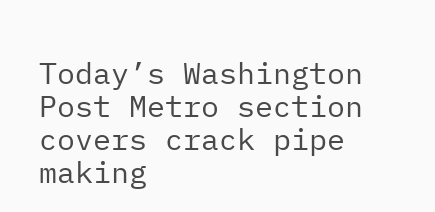Today’s Washington Post Metro section covers crack pipe making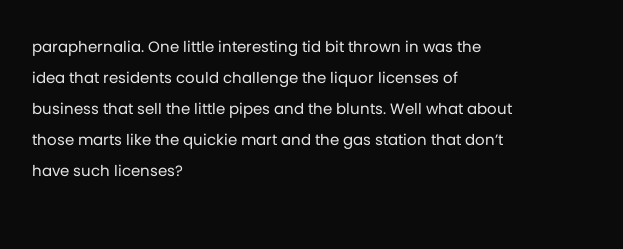paraphernalia. One little interesting tid bit thrown in was the idea that residents could challenge the liquor licenses of business that sell the little pipes and the blunts. Well what about those marts like the quickie mart and the gas station that don’t have such licenses?